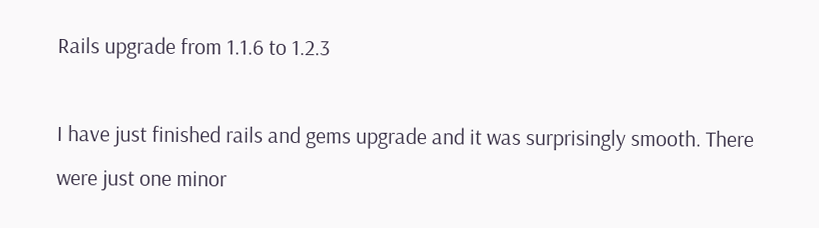Rails upgrade from 1.1.6 to 1.2.3

I have just finished rails and gems upgrade and it was surprisingly smooth. There were just one minor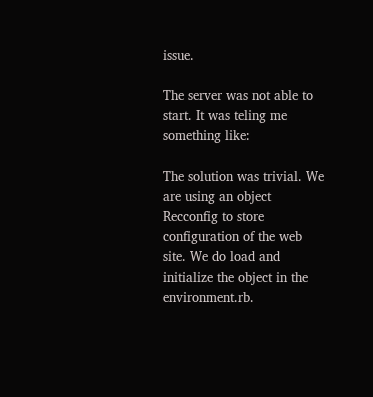issue.

The server was not able to start. It was teling me something like:

The solution was trivial. We are using an object Recconfig to store configuration of the web site. We do load and initialize the object in the environment.rb.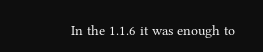In the 1.1.6 it was enough to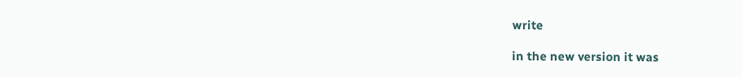write

in the new version it was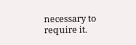necessary to require it.